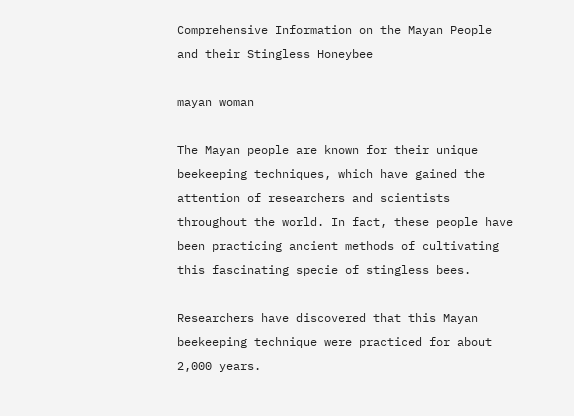Comprehensive Information on the Mayan People and their Stingless Honeybee

mayan woman

The Mayan people are known for their unique beekeeping techniques, which have gained the attention of researchers and scientists throughout the world. In fact, these people have been practicing ancient methods of cultivating this fascinating specie of stingless bees.

Researchers have discovered that this Mayan beekeeping technique were practiced for about 2,000 years.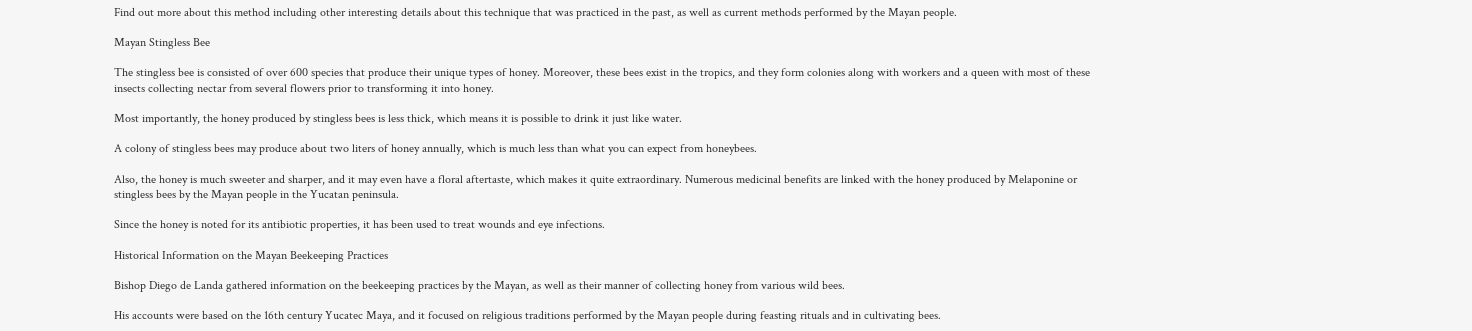Find out more about this method including other interesting details about this technique that was practiced in the past, as well as current methods performed by the Mayan people.

Mayan Stingless Bee

The stingless bee is consisted of over 600 species that produce their unique types of honey. Moreover, these bees exist in the tropics, and they form colonies along with workers and a queen with most of these insects collecting nectar from several flowers prior to transforming it into honey.

Most importantly, the honey produced by stingless bees is less thick, which means it is possible to drink it just like water.

A colony of stingless bees may produce about two liters of honey annually, which is much less than what you can expect from honeybees.

Also, the honey is much sweeter and sharper, and it may even have a floral aftertaste, which makes it quite extraordinary. Numerous medicinal benefits are linked with the honey produced by Melaponine or stingless bees by the Mayan people in the Yucatan peninsula.

Since the honey is noted for its antibiotic properties, it has been used to treat wounds and eye infections.

Historical Information on the Mayan Beekeeping Practices

Bishop Diego de Landa gathered information on the beekeeping practices by the Mayan, as well as their manner of collecting honey from various wild bees.

His accounts were based on the 16th century Yucatec Maya, and it focused on religious traditions performed by the Mayan people during feasting rituals and in cultivating bees.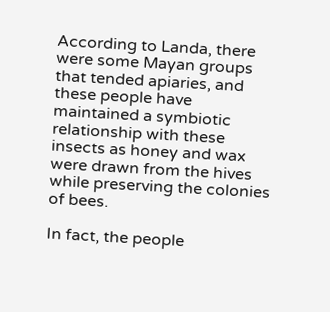According to Landa, there were some Mayan groups that tended apiaries, and these people have maintained a symbiotic relationship with these insects as honey and wax were drawn from the hives while preserving the colonies of bees.

In fact, the people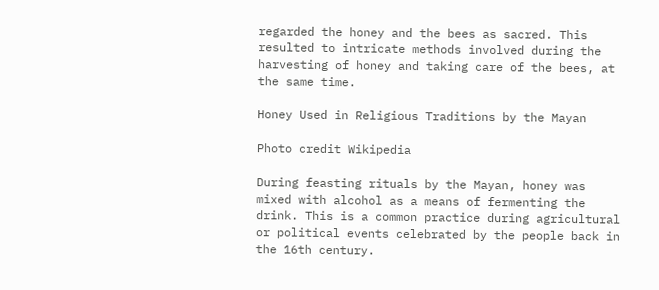regarded the honey and the bees as sacred. This resulted to intricate methods involved during the harvesting of honey and taking care of the bees, at the same time.

Honey Used in Religious Traditions by the Mayan

Photo credit Wikipedia

During feasting rituals by the Mayan, honey was mixed with alcohol as a means of fermenting the drink. This is a common practice during agricultural or political events celebrated by the people back in the 16th century.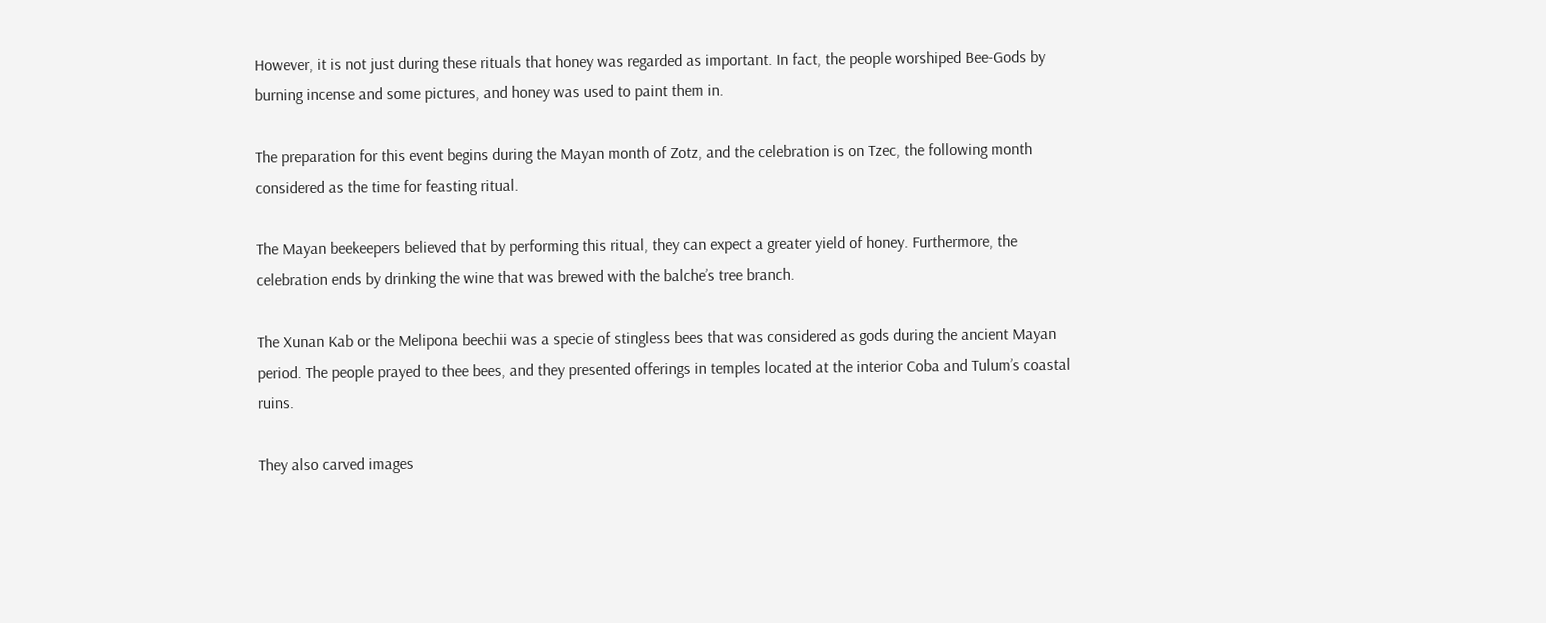However, it is not just during these rituals that honey was regarded as important. In fact, the people worshiped Bee-Gods by burning incense and some pictures, and honey was used to paint them in.

The preparation for this event begins during the Mayan month of Zotz, and the celebration is on Tzec, the following month considered as the time for feasting ritual.

The Mayan beekeepers believed that by performing this ritual, they can expect a greater yield of honey. Furthermore, the celebration ends by drinking the wine that was brewed with the balche’s tree branch.

The Xunan Kab or the Melipona beechii was a specie of stingless bees that was considered as gods during the ancient Mayan period. The people prayed to thee bees, and they presented offerings in temples located at the interior Coba and Tulum’s coastal ruins.

They also carved images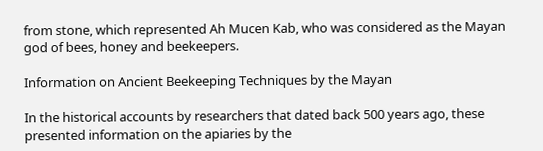from stone, which represented Ah Mucen Kab, who was considered as the Mayan god of bees, honey and beekeepers.

Information on Ancient Beekeeping Techniques by the Mayan

In the historical accounts by researchers that dated back 500 years ago, these presented information on the apiaries by the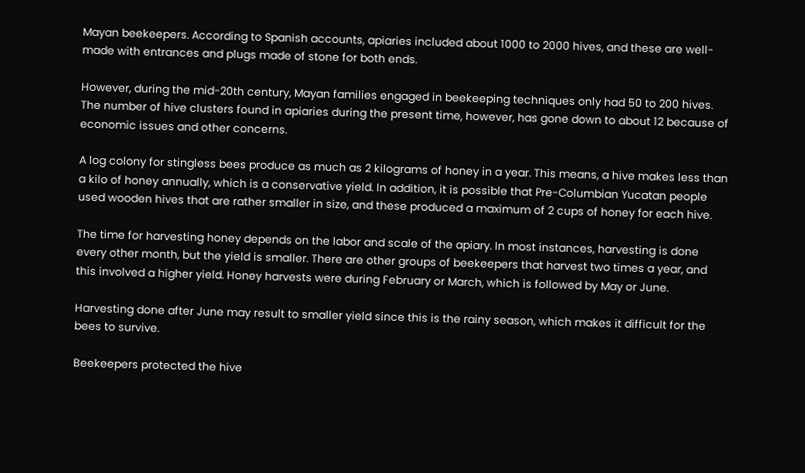Mayan beekeepers. According to Spanish accounts, apiaries included about 1000 to 2000 hives, and these are well-made with entrances and plugs made of stone for both ends.

However, during the mid-20th century, Mayan families engaged in beekeeping techniques only had 50 to 200 hives. The number of hive clusters found in apiaries during the present time, however, has gone down to about 12 because of economic issues and other concerns.

A log colony for stingless bees produce as much as 2 kilograms of honey in a year. This means, a hive makes less than a kilo of honey annually, which is a conservative yield. In addition, it is possible that Pre-Columbian Yucatan people used wooden hives that are rather smaller in size, and these produced a maximum of 2 cups of honey for each hive.

The time for harvesting honey depends on the labor and scale of the apiary. In most instances, harvesting is done every other month, but the yield is smaller. There are other groups of beekeepers that harvest two times a year, and this involved a higher yield. Honey harvests were during February or March, which is followed by May or June.

Harvesting done after June may result to smaller yield since this is the rainy season, which makes it difficult for the bees to survive.

Beekeepers protected the hive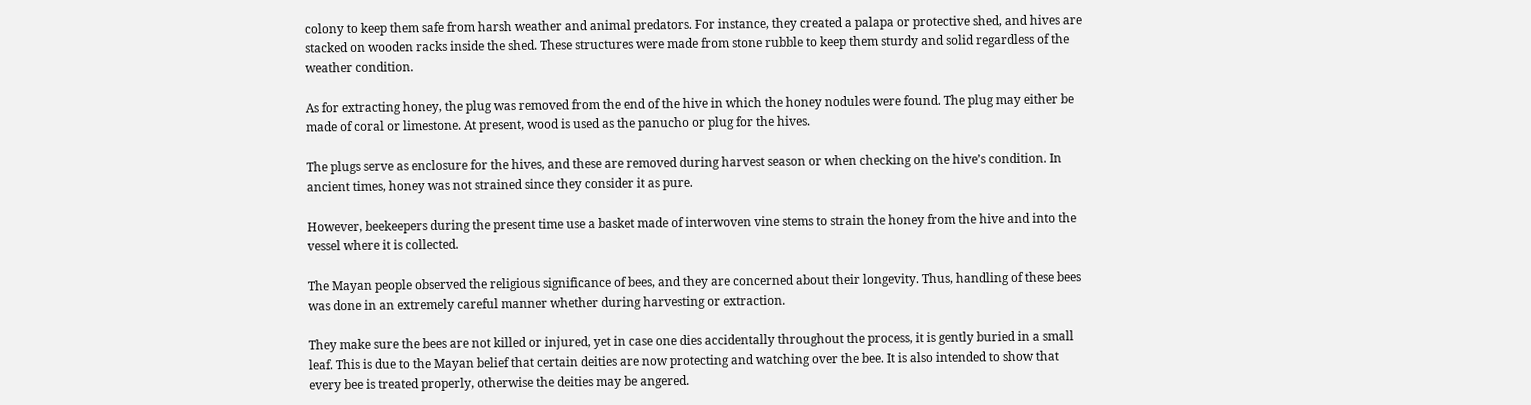colony to keep them safe from harsh weather and animal predators. For instance, they created a palapa or protective shed, and hives are stacked on wooden racks inside the shed. These structures were made from stone rubble to keep them sturdy and solid regardless of the weather condition.

As for extracting honey, the plug was removed from the end of the hive in which the honey nodules were found. The plug may either be made of coral or limestone. At present, wood is used as the panucho or plug for the hives.

The plugs serve as enclosure for the hives, and these are removed during harvest season or when checking on the hive’s condition. In ancient times, honey was not strained since they consider it as pure.

However, beekeepers during the present time use a basket made of interwoven vine stems to strain the honey from the hive and into the vessel where it is collected.

The Mayan people observed the religious significance of bees, and they are concerned about their longevity. Thus, handling of these bees was done in an extremely careful manner whether during harvesting or extraction.

They make sure the bees are not killed or injured, yet in case one dies accidentally throughout the process, it is gently buried in a small leaf. This is due to the Mayan belief that certain deities are now protecting and watching over the bee. It is also intended to show that every bee is treated properly, otherwise the deities may be angered.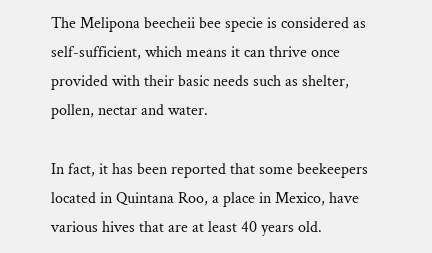The Melipona beecheii bee specie is considered as self-sufficient, which means it can thrive once provided with their basic needs such as shelter, pollen, nectar and water.

In fact, it has been reported that some beekeepers located in Quintana Roo, a place in Mexico, have various hives that are at least 40 years old.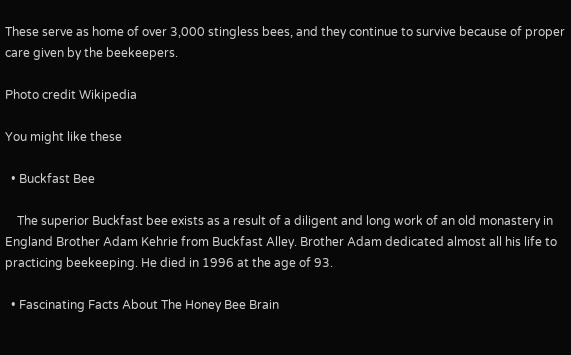These serve as home of over 3,000 stingless bees, and they continue to survive because of proper care given by the beekeepers.

Photo credit Wikipedia

You might like these

  • Buckfast Bee

    The superior Buckfast bee exists as a result of a diligent and long work of an old monastery in England Brother Adam Kehrie from Buckfast Alley. Brother Adam dedicated almost all his life to practicing beekeeping. He died in 1996 at the age of 93.

  • Fascinating Facts About The Honey Bee Brain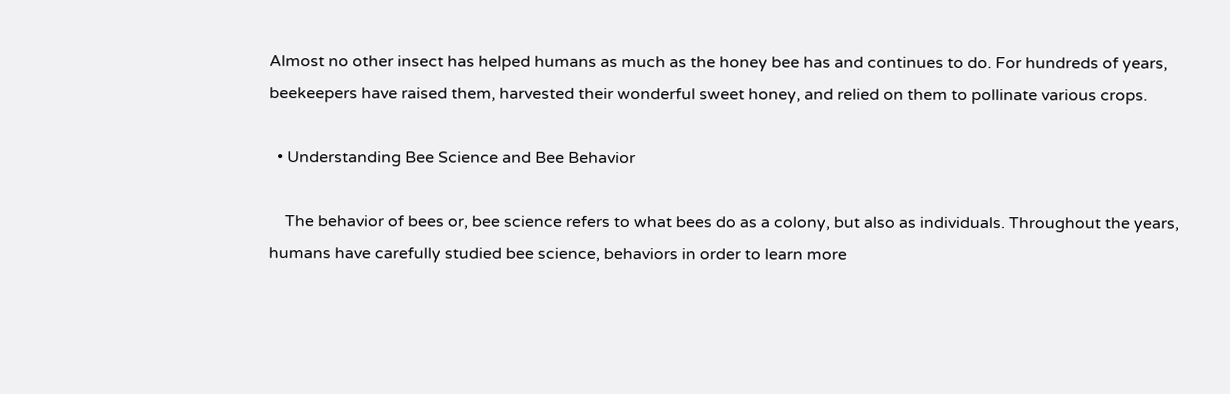Almost no other insect has helped humans as much as the honey bee has and continues to do. For hundreds of years, beekeepers have raised them, harvested their wonderful sweet honey, and relied on them to pollinate various crops.

  • Understanding Bee Science and Bee Behavior

    The behavior of bees or, bee science refers to what bees do as a colony, but also as individuals. Throughout the years, humans have carefully studied bee science, behaviors in order to learn more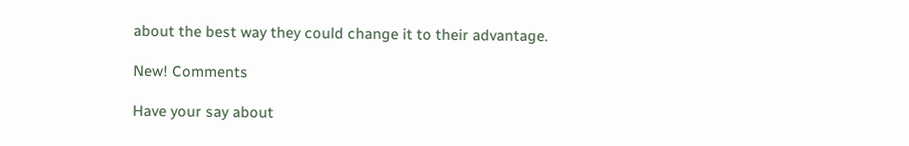about the best way they could change it to their advantage.

New! Comments

Have your say about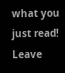what you just read! Leave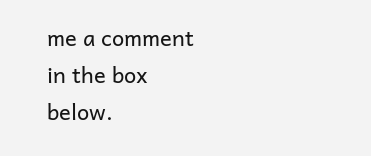me a comment in the box below.